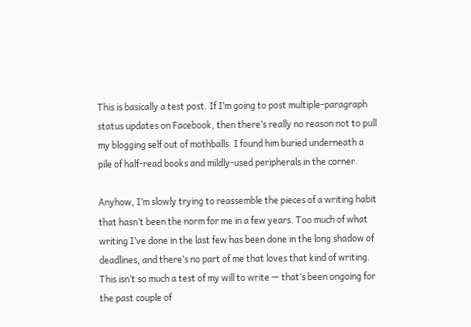This is basically a test post. If I’m going to post multiple-paragraph status updates on Facebook, then there’s really no reason not to pull my blogging self out of mothballs. I found him buried underneath a pile of half-read books and mildly-used peripherals in the corner.

Anyhow, I’m slowly trying to reassemble the pieces of a writing habit that hasn’t been the norm for me in a few years. Too much of what writing I’ve done in the last few has been done in the long shadow of deadlines, and there’s no part of me that loves that kind of writing. This isn’t so much a test of my will to write — that’s been ongoing for the past couple of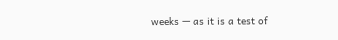weeks — as it is a test of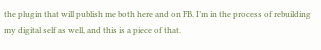the plugin that will publish me both here and on FB. I’m in the process of rebuilding my digital self as well, and this is a piece of that.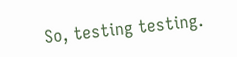So, testing testing.